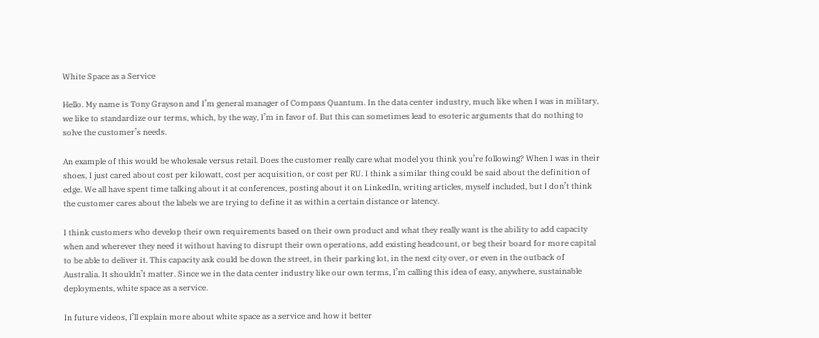White Space as a Service

Hello. My name is Tony Grayson and I’m general manager of Compass Quantum. In the data center industry, much like when I was in military, we like to standardize our terms, which, by the way, I’m in favor of. But this can sometimes lead to esoteric arguments that do nothing to solve the customer’s needs.

An example of this would be wholesale versus retail. Does the customer really care what model you think you’re following? When I was in their shoes, I just cared about cost per kilowatt, cost per acquisition, or cost per RU. I think a similar thing could be said about the definition of edge. We all have spent time talking about it at conferences, posting about it on LinkedIn, writing articles, myself included, but I don’t think the customer cares about the labels we are trying to define it as within a certain distance or latency.

I think customers who develop their own requirements based on their own product and what they really want is the ability to add capacity when and wherever they need it without having to disrupt their own operations, add existing headcount, or beg their board for more capital to be able to deliver it. This capacity ask could be down the street, in their parking lot, in the next city over, or even in the outback of Australia. It shouldn’t matter. Since we in the data center industry like our own terms, I’m calling this idea of easy, anywhere, sustainable deployments, white space as a service.

In future videos, I’ll explain more about white space as a service and how it better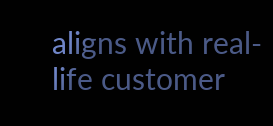aligns with real-life customer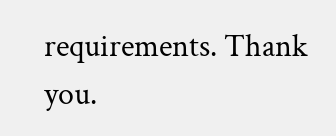requirements. Thank you.